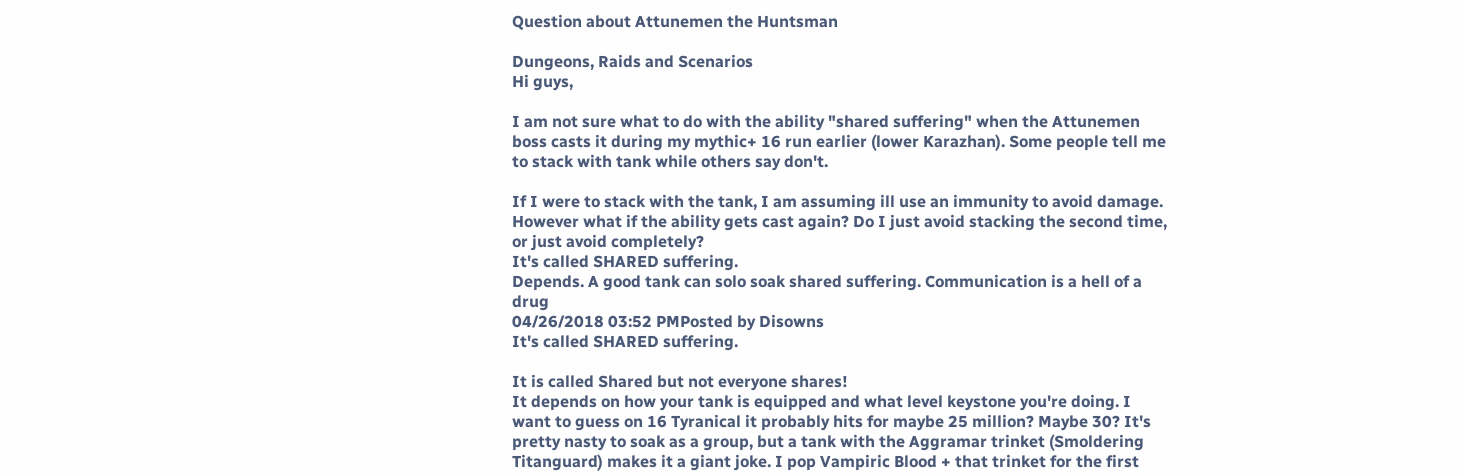Question about Attunemen the Huntsman

Dungeons, Raids and Scenarios
Hi guys,

I am not sure what to do with the ability "shared suffering" when the Attunemen boss casts it during my mythic+ 16 run earlier (lower Karazhan). Some people tell me to stack with tank while others say don't.

If I were to stack with the tank, I am assuming ill use an immunity to avoid damage. However what if the ability gets cast again? Do I just avoid stacking the second time, or just avoid completely?
It's called SHARED suffering.
Depends. A good tank can solo soak shared suffering. Communication is a hell of a drug
04/26/2018 03:52 PMPosted by Disowns
It's called SHARED suffering.

It is called Shared but not everyone shares!
It depends on how your tank is equipped and what level keystone you're doing. I want to guess on 16 Tyranical it probably hits for maybe 25 million? Maybe 30? It's pretty nasty to soak as a group, but a tank with the Aggramar trinket (Smoldering Titanguard) makes it a giant joke. I pop Vampiric Blood + that trinket for the first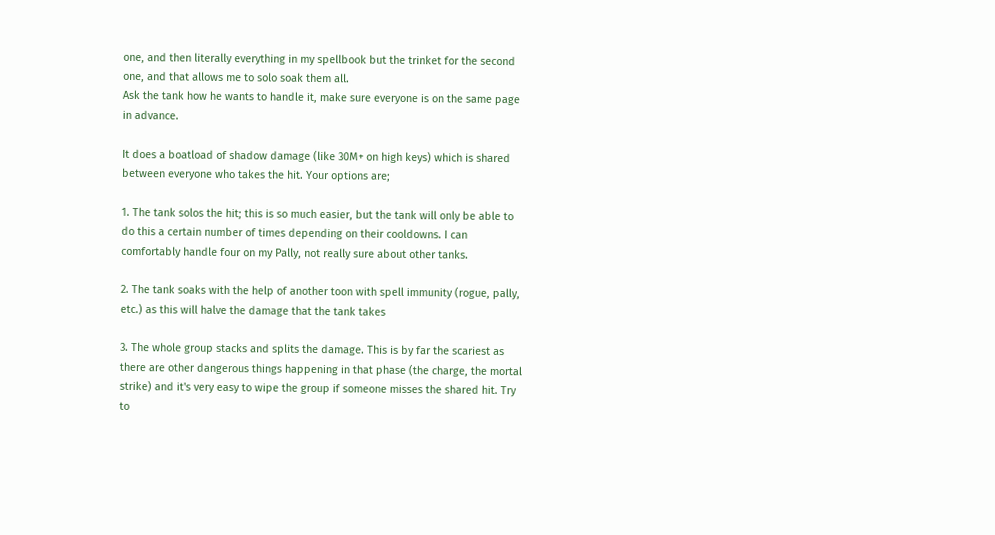one, and then literally everything in my spellbook but the trinket for the second one, and that allows me to solo soak them all.
Ask the tank how he wants to handle it, make sure everyone is on the same page in advance.

It does a boatload of shadow damage (like 30M+ on high keys) which is shared between everyone who takes the hit. Your options are;

1. The tank solos the hit; this is so much easier, but the tank will only be able to do this a certain number of times depending on their cooldowns. I can comfortably handle four on my Pally, not really sure about other tanks.

2. The tank soaks with the help of another toon with spell immunity (rogue, pally, etc.) as this will halve the damage that the tank takes

3. The whole group stacks and splits the damage. This is by far the scariest as there are other dangerous things happening in that phase (the charge, the mortal strike) and it's very easy to wipe the group if someone misses the shared hit. Try to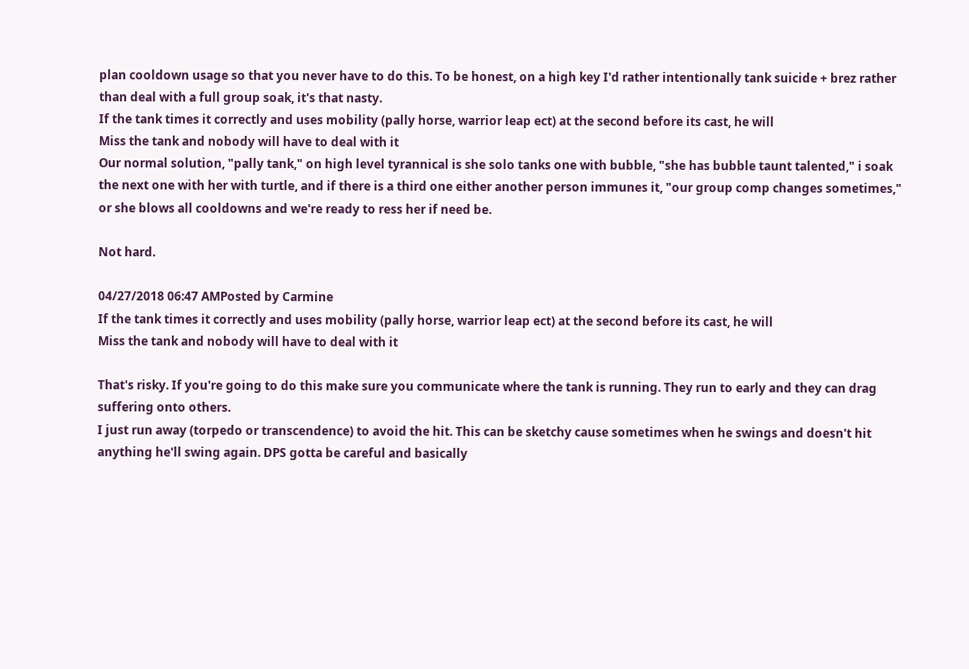plan cooldown usage so that you never have to do this. To be honest, on a high key I'd rather intentionally tank suicide + brez rather than deal with a full group soak, it's that nasty.
If the tank times it correctly and uses mobility (pally horse, warrior leap ect) at the second before its cast, he will
Miss the tank and nobody will have to deal with it
Our normal solution, "pally tank," on high level tyrannical is she solo tanks one with bubble, "she has bubble taunt talented," i soak the next one with her with turtle, and if there is a third one either another person immunes it, "our group comp changes sometimes," or she blows all cooldowns and we're ready to ress her if need be.

Not hard.

04/27/2018 06:47 AMPosted by Carmine
If the tank times it correctly and uses mobility (pally horse, warrior leap ect) at the second before its cast, he will
Miss the tank and nobody will have to deal with it

That's risky. If you're going to do this make sure you communicate where the tank is running. They run to early and they can drag suffering onto others.
I just run away (torpedo or transcendence) to avoid the hit. This can be sketchy cause sometimes when he swings and doesn't hit anything he'll swing again. DPS gotta be careful and basically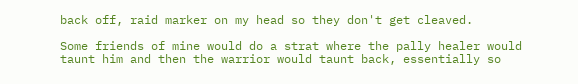back off, raid marker on my head so they don't get cleaved.

Some friends of mine would do a strat where the pally healer would taunt him and then the warrior would taunt back, essentially so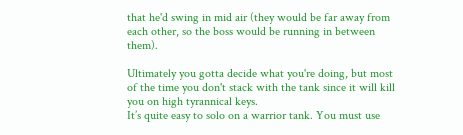that he'd swing in mid air (they would be far away from each other, so the boss would be running in between them).

Ultimately you gotta decide what you're doing, but most of the time you don't stack with the tank since it will kill you on high tyrannical keys.
It’s quite easy to solo on a warrior tank. You must use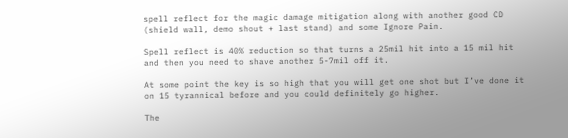spell reflect for the magic damage mitigation along with another good CD (shield wall, demo shout + last stand) and some Ignore Pain.

Spell reflect is 40% reduction so that turns a 25mil hit into a 15 mil hit and then you need to shave another 5-7mil off it.

At some point the key is so high that you will get one shot but I’ve done it on 15 tyrannical before and you could definitely go higher.

The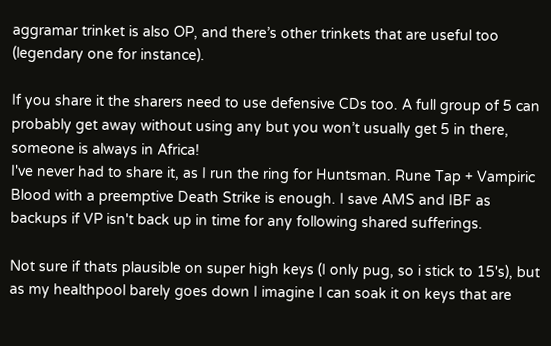aggramar trinket is also OP, and there’s other trinkets that are useful too (legendary one for instance).

If you share it the sharers need to use defensive CDs too. A full group of 5 can probably get away without using any but you won’t usually get 5 in there, someone is always in Africa!
I've never had to share it, as I run the ring for Huntsman. Rune Tap + Vampiric Blood with a preemptive Death Strike is enough. I save AMS and IBF as backups if VP isn't back up in time for any following shared sufferings.

Not sure if thats plausible on super high keys (I only pug, so i stick to 15's), but as my healthpool barely goes down I imagine I can soak it on keys that are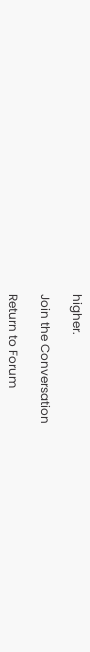higher.

Join the Conversation

Return to Forum